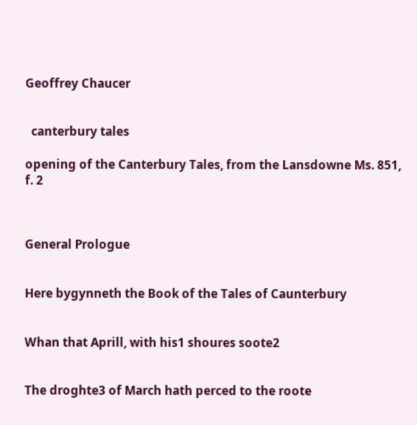Geoffrey Chaucer


  canterbury tales

opening of the Canterbury Tales, from the Lansdowne Ms. 851, f. 2



General Prologue


Here bygynneth the Book of the Tales of Caunterbury


Whan that Aprill, with his1 shoures soote2


The droghte3 of March hath perced to the roote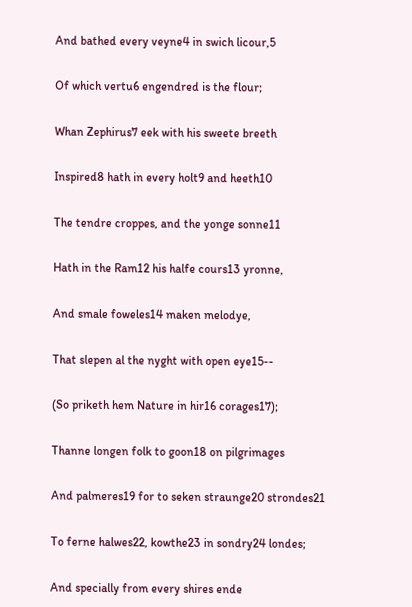And bathed every veyne4 in swich licour,5


Of which vertu6 engendred is the flour;


Whan Zephirus7 eek with his sweete breeth


Inspired8 hath in every holt9 and heeth10


The tendre croppes, and the yonge sonne11


Hath in the Ram12 his halfe cours13 yronne,


And smale foweles14 maken melodye,


That slepen al the nyght with open eye15--


(So priketh hem Nature in hir16 corages17);


Thanne longen folk to goon18 on pilgrimages


And palmeres19 for to seken straunge20 strondes21


To ferne halwes22, kowthe23 in sondry24 londes;


And specially from every shires ende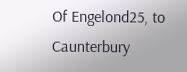Of Engelond25, to Caunterbury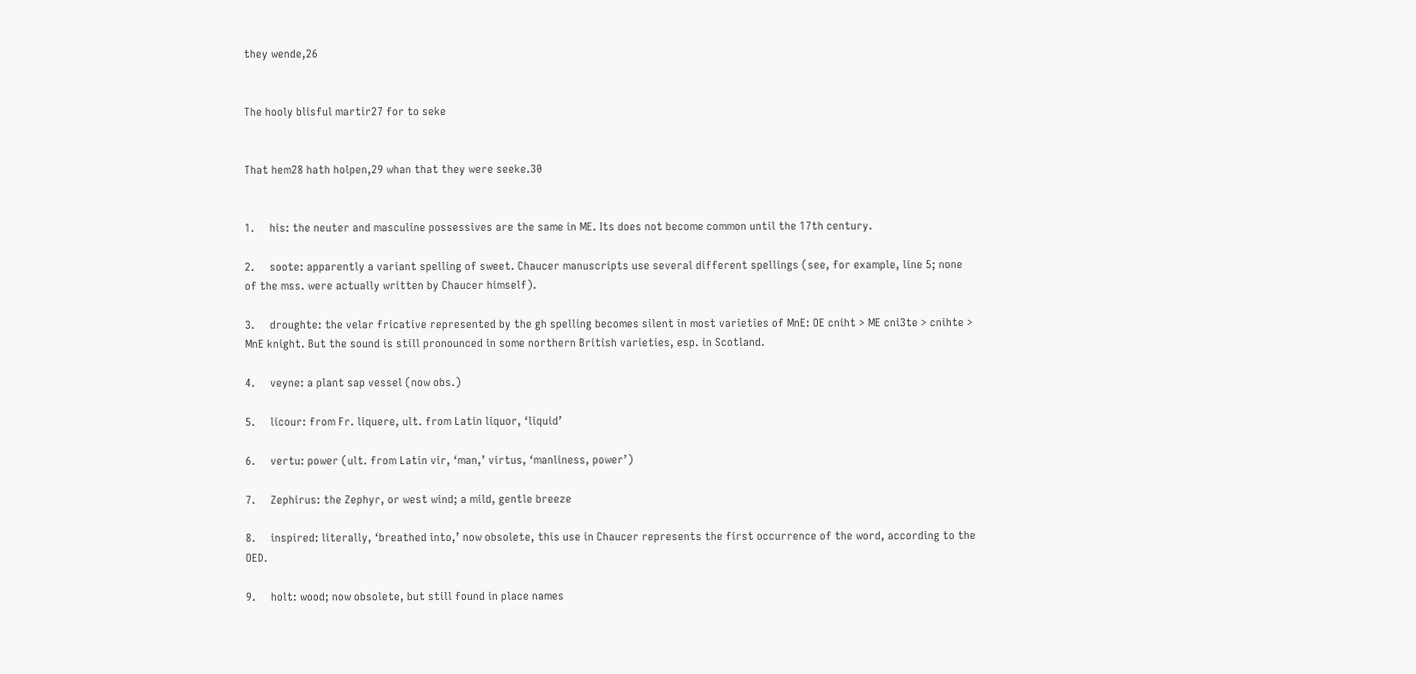they wende,26


The hooly blisful martir27 for to seke


That hem28 hath holpen,29 whan that they were seeke.30


1.     his: the neuter and masculine possessives are the same in ME. Its does not become common until the 17th century.

2.     soote: apparently a variant spelling of sweet. Chaucer manuscripts use several different spellings (see, for example, line 5; none of the mss. were actually written by Chaucer himself).

3.     droughte: the velar fricative represented by the gh spelling becomes silent in most varieties of MnE: OE cniht > ME cni3te > cnihte > MnE knight. But the sound is still pronounced in some northern British varieties, esp. in Scotland.

4.     veyne: a plant sap vessel (now obs.)

5.     licour: from Fr. liquere, ult. from Latin liquor, ‘liquid’

6.     vertu: power (ult. from Latin vir, ‘man,’ virtus, ‘manliness, power’)

7.     Zephirus: the Zephyr, or west wind; a mild, gentle breeze

8.     inspired: literally, ‘breathed into,’ now obsolete, this use in Chaucer represents the first occurrence of the word, according to the OED.

9.     holt: wood; now obsolete, but still found in place names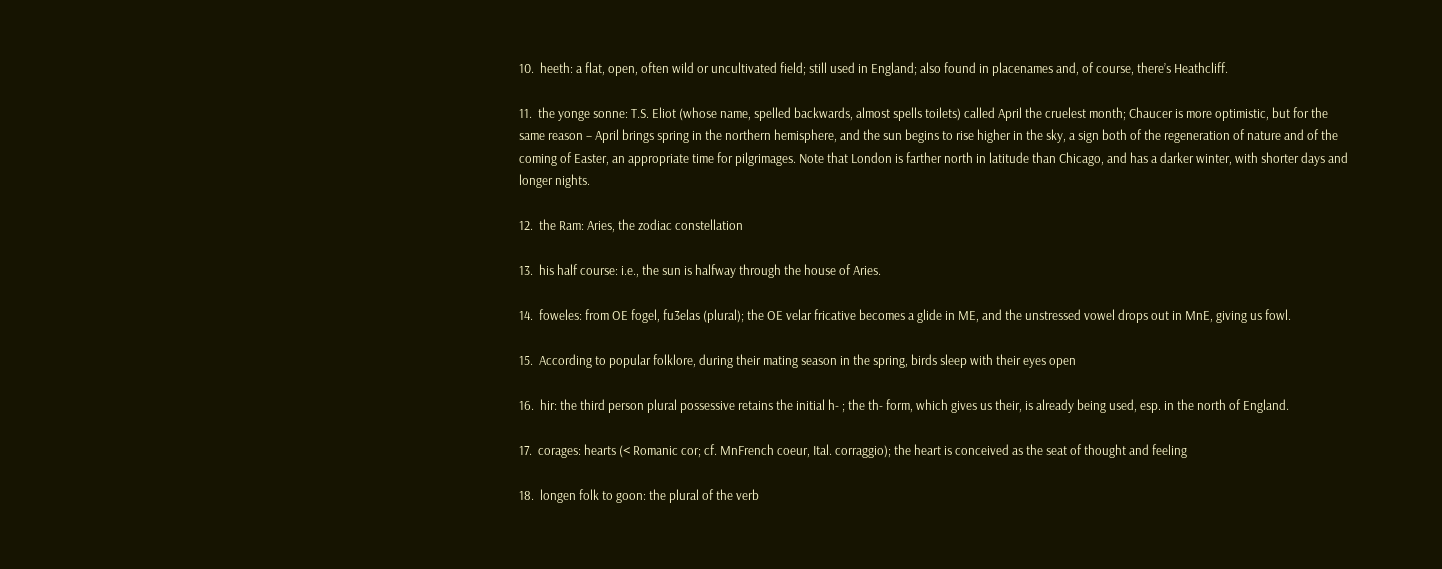10.  heeth: a flat, open, often wild or uncultivated field; still used in England; also found in placenames and, of course, there’s Heathcliff.

11.  the yonge sonne: T.S. Eliot (whose name, spelled backwards, almost spells toilets) called April the cruelest month; Chaucer is more optimistic, but for the same reason – April brings spring in the northern hemisphere, and the sun begins to rise higher in the sky, a sign both of the regeneration of nature and of the coming of Easter, an appropriate time for pilgrimages. Note that London is farther north in latitude than Chicago, and has a darker winter, with shorter days and longer nights.

12.  the Ram: Aries, the zodiac constellation

13.  his half course: i.e., the sun is halfway through the house of Aries.

14.  foweles: from OE fogel, fu3elas (plural); the OE velar fricative becomes a glide in ME, and the unstressed vowel drops out in MnE, giving us fowl.

15.  According to popular folklore, during their mating season in the spring, birds sleep with their eyes open

16.  hir: the third person plural possessive retains the initial h- ; the th- form, which gives us their, is already being used, esp. in the north of England.

17.  corages: hearts (< Romanic cor; cf. MnFrench coeur, Ital. corraggio); the heart is conceived as the seat of thought and feeling

18.  longen folk to goon: the plural of the verb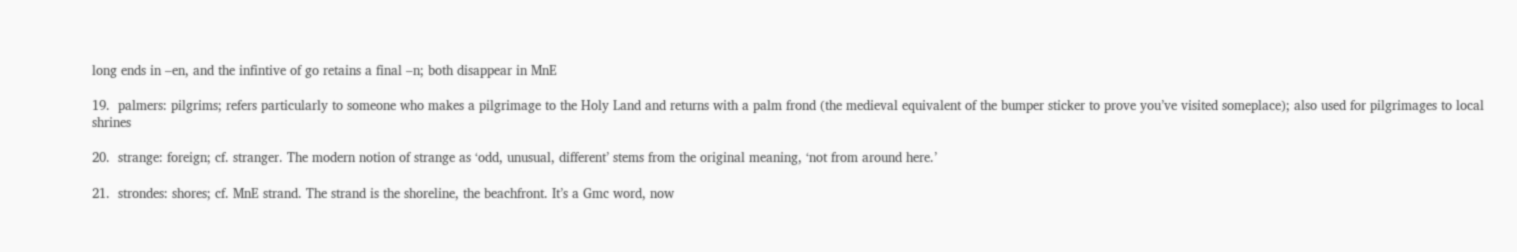long ends in –en, and the infintive of go retains a final –n; both disappear in MnE

19.  palmers: pilgrims; refers particularly to someone who makes a pilgrimage to the Holy Land and returns with a palm frond (the medieval equivalent of the bumper sticker to prove you’ve visited someplace); also used for pilgrimages to local shrines

20.  strange: foreign; cf. stranger. The modern notion of strange as ‘odd, unusual, different’ stems from the original meaning, ‘not from around here.’

21.  strondes: shores; cf. MnE strand. The strand is the shoreline, the beachfront. It’s a Gmc word, now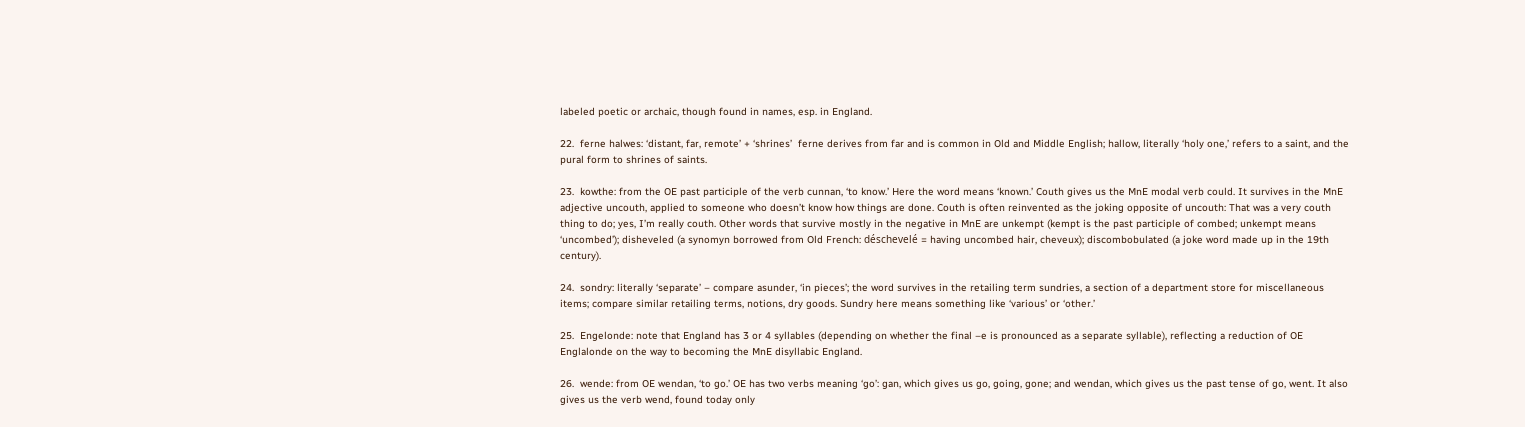labeled poetic or archaic, though found in names, esp. in England.

22.  ferne halwes: ‘distant, far, remote’ + ‘shrines’  ferne derives from far and is common in Old and Middle English; hallow, literally ‘holy one,’ refers to a saint, and the pural form to shrines of saints.

23.  kowthe: from the OE past participle of the verb cunnan, ‘to know.’ Here the word means ‘known.’ Couth gives us the MnE modal verb could. It survives in the MnE adjective uncouth, applied to someone who doesn’t know how things are done. Couth is often reinvented as the joking opposite of uncouth: That was a very couth thing to do; yes, I’m really couth. Other words that survive mostly in the negative in MnE are unkempt (kempt is the past participle of combed; unkempt means ‘uncombed’); disheveled (a synomyn borrowed from Old French: déschevelé = having uncombed hair, cheveux); discombobulated (a joke word made up in the 19th century).

24.  sondry: literally ‘separate’ – compare asunder, ‘in pieces’; the word survives in the retailing term sundries, a section of a department store for miscellaneous items; compare similar retailing terms, notions, dry goods. Sundry here means something like ‘various’ or ‘other.’

25.  Engelonde: note that England has 3 or 4 syllables (depending on whether the final –e is pronounced as a separate syllable), reflecting a reduction of OE Englalonde on the way to becoming the MnE disyllabic England.

26.  wende: from OE wendan, ‘to go.’ OE has two verbs meaning ‘go’: gan, which gives us go, going, gone; and wendan, which gives us the past tense of go, went. It also gives us the verb wend, found today only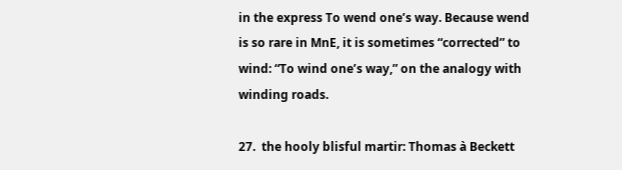in the express To wend one’s way. Because wend is so rare in MnE, it is sometimes “corrected” to wind: “To wind one’s way,” on the analogy with winding roads.

27.  the hooly blisful martir: Thomas à Beckett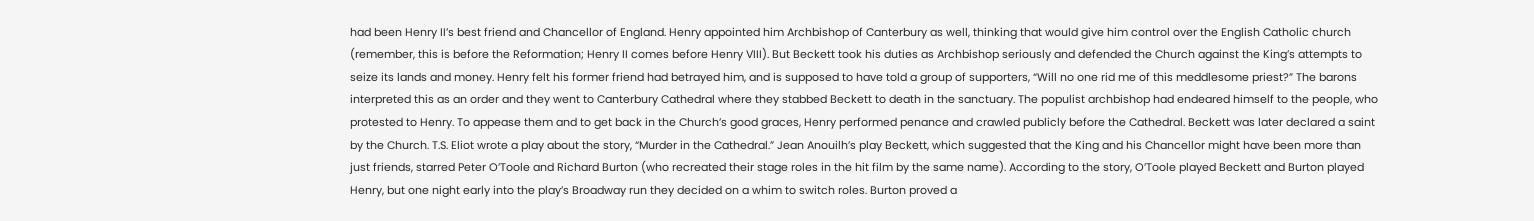had been Henry II’s best friend and Chancellor of England. Henry appointed him Archbishop of Canterbury as well, thinking that would give him control over the English Catholic church (remember, this is before the Reformation; Henry II comes before Henry VIII). But Beckett took his duties as Archbishop seriously and defended the Church against the King’s attempts to seize its lands and money. Henry felt his former friend had betrayed him, and is supposed to have told a group of supporters, “Will no one rid me of this meddlesome priest?” The barons interpreted this as an order and they went to Canterbury Cathedral where they stabbed Beckett to death in the sanctuary. The populist archbishop had endeared himself to the people, who protested to Henry. To appease them and to get back in the Church’s good graces, Henry performed penance and crawled publicly before the Cathedral. Beckett was later declared a saint by the Church. T.S. Eliot wrote a play about the story, “Murder in the Cathedral.” Jean Anouilh’s play Beckett, which suggested that the King and his Chancellor might have been more than just friends, starred Peter O’Toole and Richard Burton (who recreated their stage roles in the hit film by the same name). According to the story, O’Toole played Beckett and Burton played Henry, but one night early into the play’s Broadway run they decided on a whim to switch roles. Burton proved a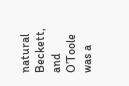natural Beckett, and O’Toole was a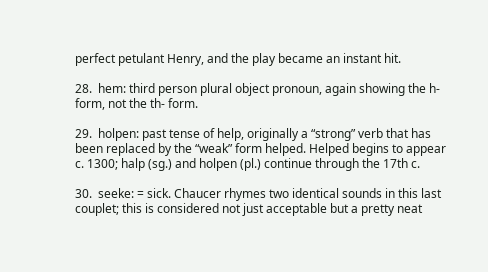perfect petulant Henry, and the play became an instant hit.

28.  hem: third person plural object pronoun, again showing the h- form, not the th- form.

29.  holpen: past tense of help, originally a “strong” verb that has been replaced by the “weak” form helped. Helped begins to appear c. 1300; halp (sg.) and holpen (pl.) continue through the 17th c.

30.  seeke: = sick. Chaucer rhymes two identical sounds in this last couplet; this is considered not just acceptable but a pretty neat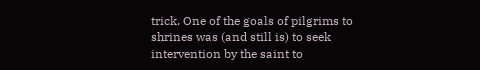trick. One of the goals of pilgrims to shrines was (and still is) to seek intervention by the saint to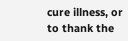cure illness, or to thank the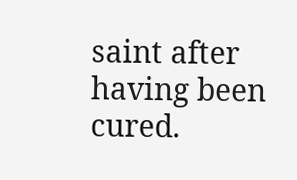saint after having been cured.